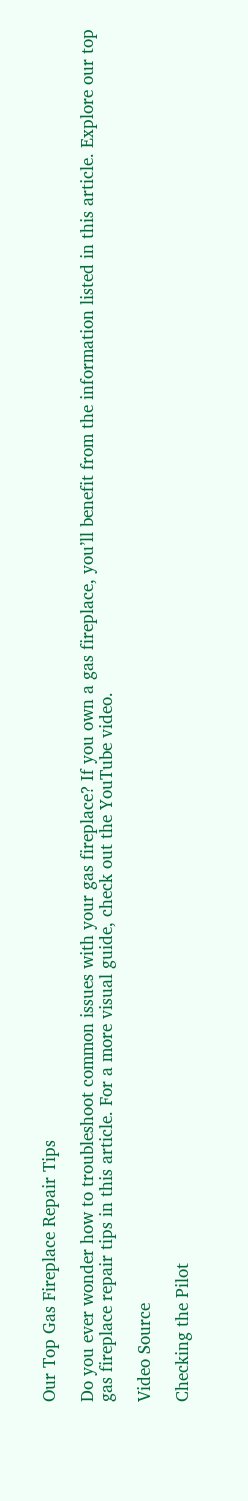Our Top Gas Fireplace Repair Tips

Do you ever wonder how to troubleshoot common issues with your gas fireplace? If you own a gas fireplace, you’ll benefit from the information listed in this article. Explore our top gas fireplace repair tips in this article. For a more visual guide, check out the YouTube video.

Video Source

Checking the Pilot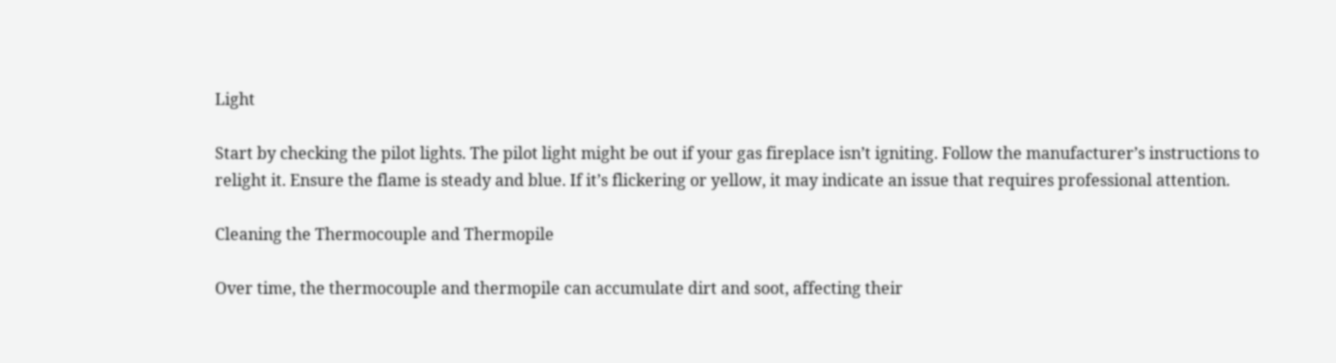Light

Start by checking the pilot lights. The pilot light might be out if your gas fireplace isn’t igniting. Follow the manufacturer’s instructions to relight it. Ensure the flame is steady and blue. If it’s flickering or yellow, it may indicate an issue that requires professional attention.

Cleaning the Thermocouple and Thermopile

Over time, the thermocouple and thermopile can accumulate dirt and soot, affecting their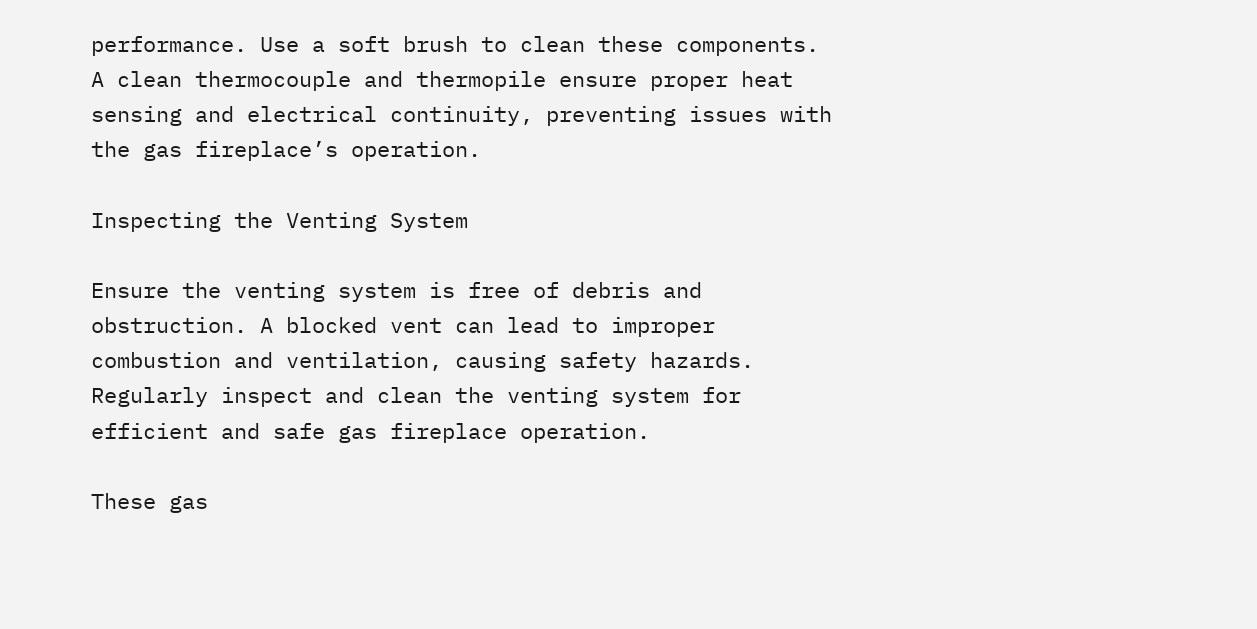performance. Use a soft brush to clean these components. A clean thermocouple and thermopile ensure proper heat sensing and electrical continuity, preventing issues with the gas fireplace’s operation.

Inspecting the Venting System

Ensure the venting system is free of debris and obstruction. A blocked vent can lead to improper combustion and ventilation, causing safety hazards. Regularly inspect and clean the venting system for efficient and safe gas fireplace operation.

These gas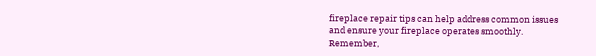fireplace repair tips can help address common issues and ensure your fireplace operates smoothly. Remember,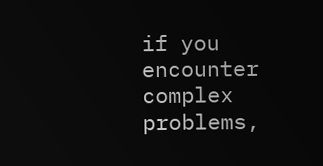if you encounter complex problems,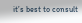it’s best to consult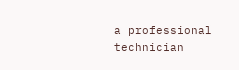a professional technician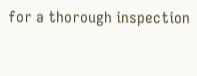for a thorough inspection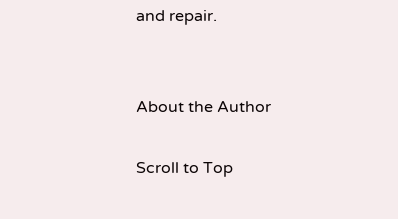and repair.


About the Author

Scroll to Top